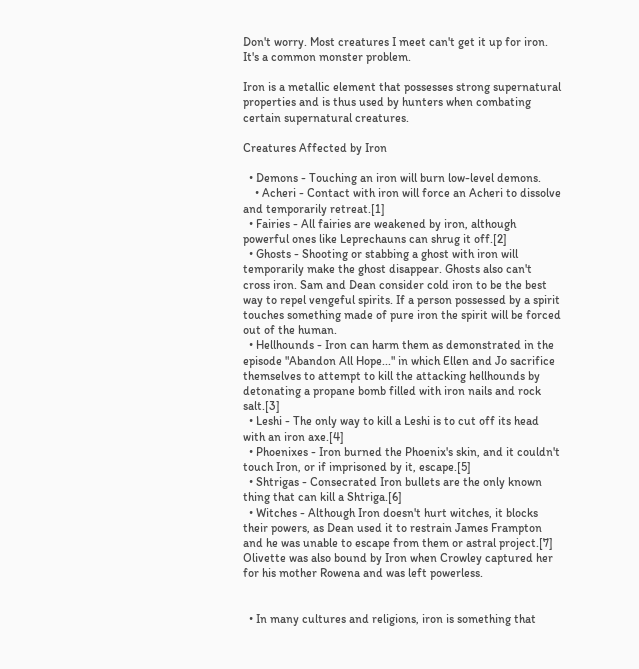Don't worry. Most creatures I meet can't get it up for iron. It's a common monster problem.

Iron is a metallic element that possesses strong supernatural properties and is thus used by hunters when combating certain supernatural creatures.

Creatures Affected by Iron

  • Demons - Touching an iron will burn low-level demons.
    • Acheri - Contact with iron will force an Acheri to dissolve and temporarily retreat.[1]
  • Fairies - All fairies are weakened by iron, although powerful ones like Leprechauns can shrug it off.[2]
  • Ghosts - Shooting or stabbing a ghost with iron will temporarily make the ghost disappear. Ghosts also can't cross iron. Sam and Dean consider cold iron to be the best way to repel vengeful spirits. If a person possessed by a spirit touches something made of pure iron the spirit will be forced out of the human.
  • Hellhounds - Iron can harm them as demonstrated in the episode "Abandon All Hope..." in which Ellen and Jo sacrifice themselves to attempt to kill the attacking hellhounds by detonating a propane bomb filled with iron nails and rock salt.[3]
  • Leshi - The only way to kill a Leshi is to cut off its head with an iron axe.[4]
  • Phoenixes - Iron burned the Phoenix's skin, and it couldn't touch Iron, or if imprisoned by it, escape.[5]
  • Shtrigas - Consecrated Iron bullets are the only known thing that can kill a Shtriga.[6]
  • Witches - Although Iron doesn't hurt witches, it blocks their powers, as Dean used it to restrain James Frampton and he was unable to escape from them or astral project.[7] Olivette was also bound by Iron when Crowley captured her for his mother Rowena and was left powerless.


  • In many cultures and religions, iron is something that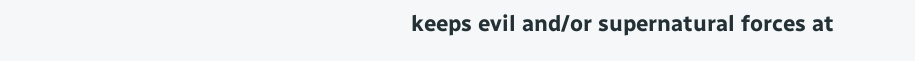keeps evil and/or supernatural forces at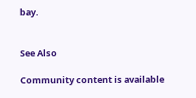bay.


See Also

Community content is available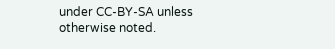under CC-BY-SA unless otherwise noted.